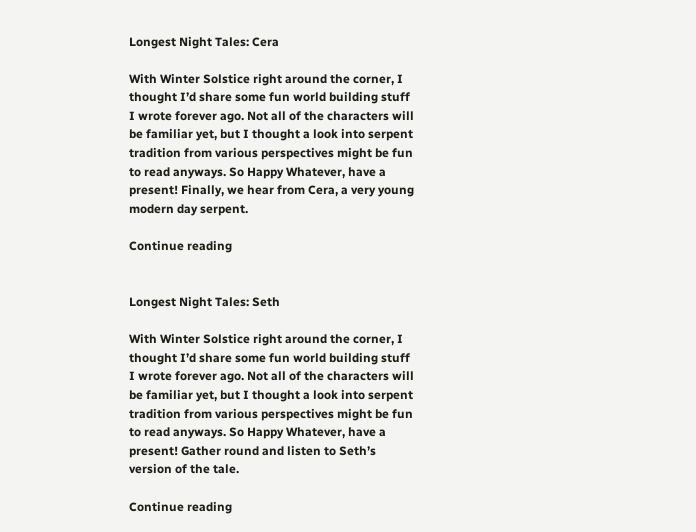Longest Night Tales: Cera

With Winter Solstice right around the corner, I thought I’d share some fun world building stuff I wrote forever ago. Not all of the characters will be familiar yet, but I thought a look into serpent tradition from various perspectives might be fun to read anyways. So Happy Whatever, have a present! Finally, we hear from Cera, a very young modern day serpent.

Continue reading


Longest Night Tales: Seth

With Winter Solstice right around the corner, I thought I’d share some fun world building stuff I wrote forever ago. Not all of the characters will be familiar yet, but I thought a look into serpent tradition from various perspectives might be fun to read anyways. So Happy Whatever, have a present! Gather round and listen to Seth’s version of the tale.

Continue reading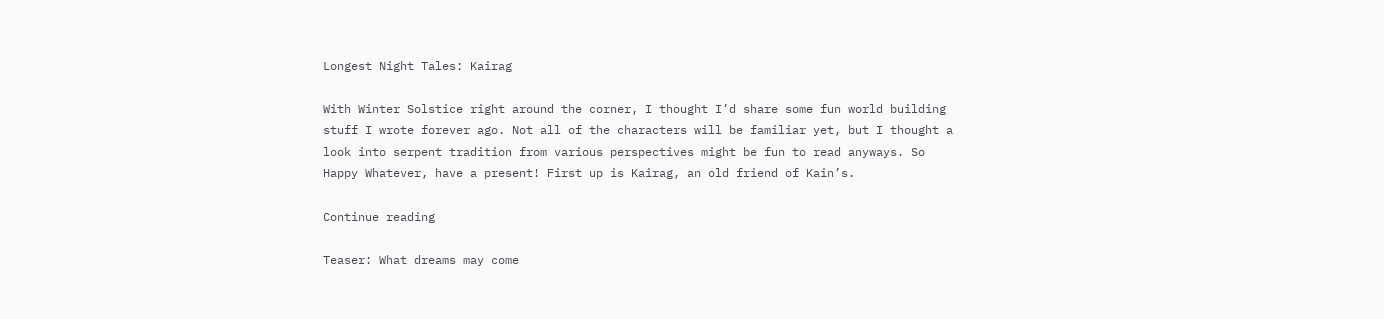Longest Night Tales: Kairag

With Winter Solstice right around the corner, I thought I’d share some fun world building stuff I wrote forever ago. Not all of the characters will be familiar yet, but I thought a look into serpent tradition from various perspectives might be fun to read anyways. So Happy Whatever, have a present! First up is Kairag, an old friend of Kain’s.

Continue reading

Teaser: What dreams may come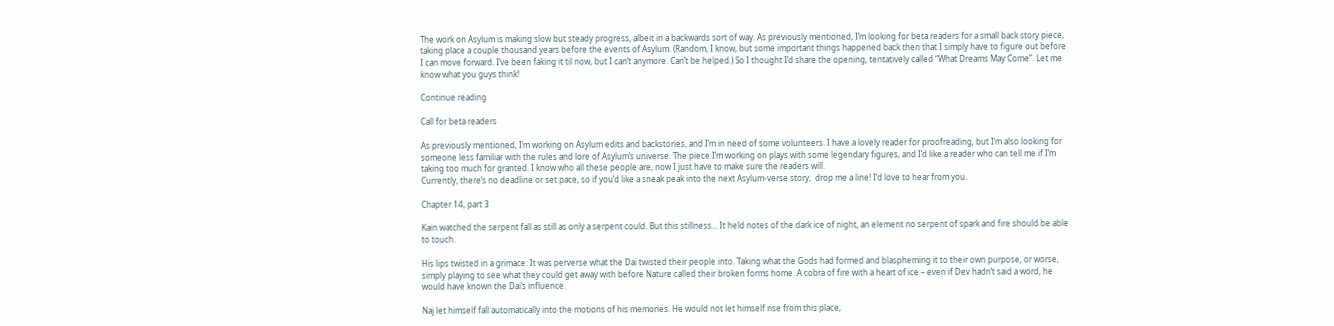The work on Asylum is making slow but steady progress, albeit in a backwards sort of way. As previously mentioned, I’m looking for beta readers for a small back story piece, taking place a couple thousand years before the events of Asylum. (Random, I know, but some important things happened back then that I simply have to figure out before I can move forward. I’ve been faking it til now, but I can’t anymore. Can’t be helped.) So I thought I’d share the opening, tentatively called “What Dreams May Come”. Let me know what you guys think!

Continue reading

Call for beta readers

As previously mentioned, I’m working on Asylum edits and backstories, and I’m in need of some volunteers. I have a lovely reader for proofreading, but I’m also looking for someone less familiar with the rules and lore of Asylum’s universe. The piece I’m working on plays with some legendary figures, and I’d like a reader who can tell me if I’m taking too much for granted. I know who all these people are, now I just have to make sure the readers will.
Currently, there’s no deadline or set pace, so if you’d like a sneak peak into the next Asylum-verse story,  drop me a line! I’d love to hear from you.

Chapter 14, part 3

Kain watched the serpent fall as still as only a serpent could. But this stillness… It held notes of the dark ice of night, an element no serpent of spark and fire should be able to touch.

His lips twisted in a grimace. It was perverse what the Dai twisted their people into. Taking what the Gods had formed and blaspheming it to their own purpose, or worse, simply playing to see what they could get away with before Nature called their broken forms home. A cobra of fire with a heart of ice – even if Dev hadn’t said a word, he would have known the Dai’s influence.

Naj let himself fall automatically into the motions of his memories. He would not let himself rise from this place,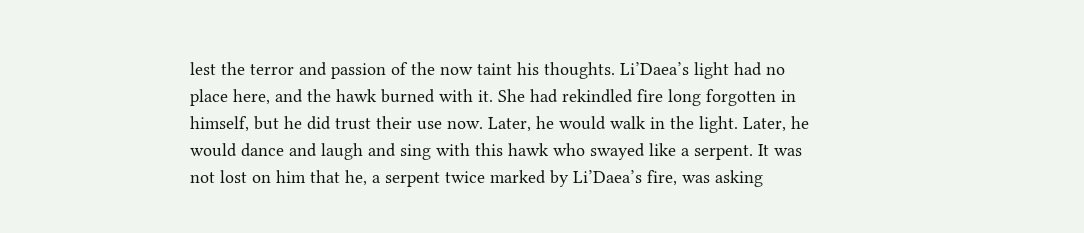lest the terror and passion of the now taint his thoughts. Li’Daea’s light had no place here, and the hawk burned with it. She had rekindled fire long forgotten in himself, but he did trust their use now. Later, he would walk in the light. Later, he would dance and laugh and sing with this hawk who swayed like a serpent. It was not lost on him that he, a serpent twice marked by Li’Daea’s fire, was asking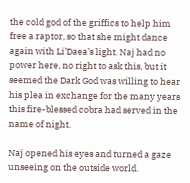the cold god of the griffics to help him free a raptor, so that she might dance again with Li’Daea’s light. Naj had no power here, no right to ask this, but it seemed the Dark God was willing to hear his plea in exchange for the many years this fire-blessed cobra had served in the name of night.

Naj opened his eyes and turned a gaze unseeing on the outside world.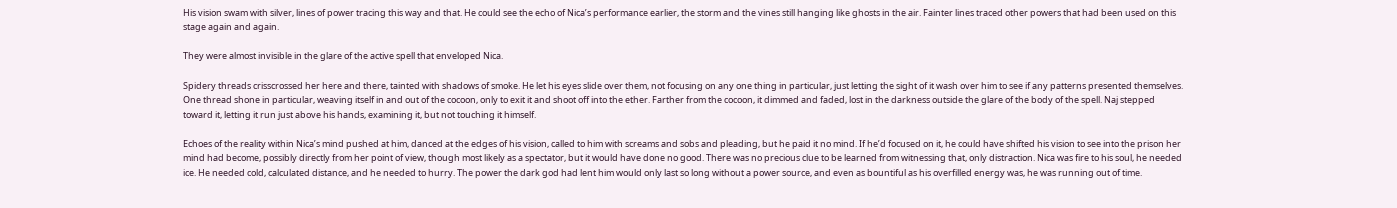His vision swam with silver, lines of power tracing this way and that. He could see the echo of Nica’s performance earlier, the storm and the vines still hanging like ghosts in the air. Fainter lines traced other powers that had been used on this stage again and again.

They were almost invisible in the glare of the active spell that enveloped Nica.

Spidery threads crisscrossed her here and there, tainted with shadows of smoke. He let his eyes slide over them, not focusing on any one thing in particular, just letting the sight of it wash over him to see if any patterns presented themselves. One thread shone in particular, weaving itself in and out of the cocoon, only to exit it and shoot off into the ether. Farther from the cocoon, it dimmed and faded, lost in the darkness outside the glare of the body of the spell. Naj stepped toward it, letting it run just above his hands, examining it, but not touching it himself.

Echoes of the reality within Nica’s mind pushed at him, danced at the edges of his vision, called to him with screams and sobs and pleading, but he paid it no mind. If he’d focused on it, he could have shifted his vision to see into the prison her mind had become, possibly directly from her point of view, though most likely as a spectator, but it would have done no good. There was no precious clue to be learned from witnessing that, only distraction. Nica was fire to his soul, he needed ice. He needed cold, calculated distance, and he needed to hurry. The power the dark god had lent him would only last so long without a power source, and even as bountiful as his overfilled energy was, he was running out of time.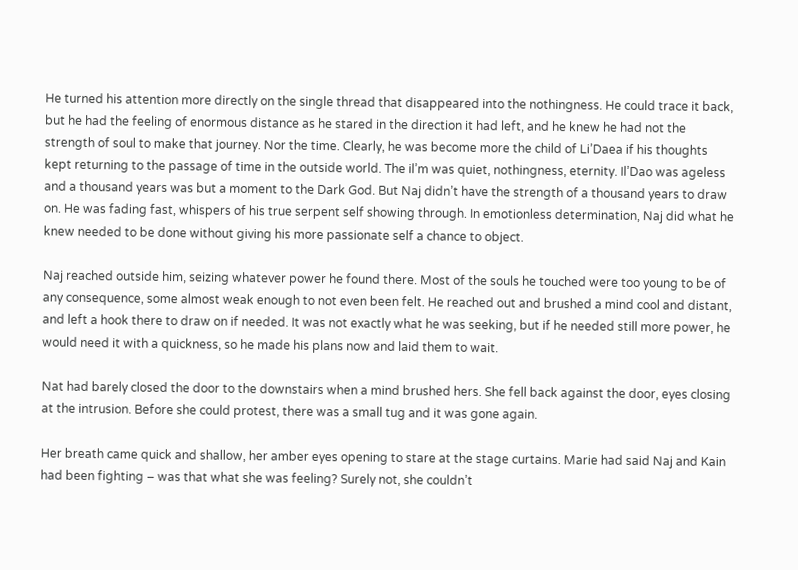He turned his attention more directly on the single thread that disappeared into the nothingness. He could trace it back, but he had the feeling of enormous distance as he stared in the direction it had left, and he knew he had not the strength of soul to make that journey. Nor the time. Clearly, he was become more the child of Li’Daea if his thoughts kept returning to the passage of time in the outside world. The il’m was quiet, nothingness, eternity. Il’Dao was ageless and a thousand years was but a moment to the Dark God. But Naj didn’t have the strength of a thousand years to draw on. He was fading fast, whispers of his true serpent self showing through. In emotionless determination, Naj did what he knew needed to be done without giving his more passionate self a chance to object.

Naj reached outside him, seizing whatever power he found there. Most of the souls he touched were too young to be of any consequence, some almost weak enough to not even been felt. He reached out and brushed a mind cool and distant, and left a hook there to draw on if needed. It was not exactly what he was seeking, but if he needed still more power, he would need it with a quickness, so he made his plans now and laid them to wait.

Nat had barely closed the door to the downstairs when a mind brushed hers. She fell back against the door, eyes closing at the intrusion. Before she could protest, there was a small tug and it was gone again.

Her breath came quick and shallow, her amber eyes opening to stare at the stage curtains. Marie had said Naj and Kain had been fighting – was that what she was feeling? Surely not, she couldn’t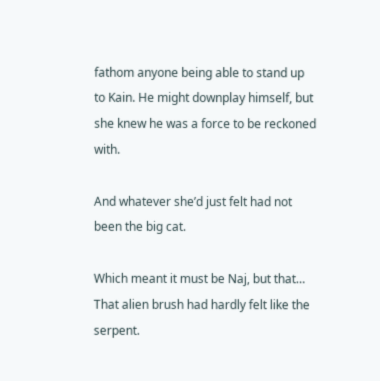fathom anyone being able to stand up to Kain. He might downplay himself, but she knew he was a force to be reckoned with.

And whatever she’d just felt had not been the big cat.

Which meant it must be Naj, but that… That alien brush had hardly felt like the serpent.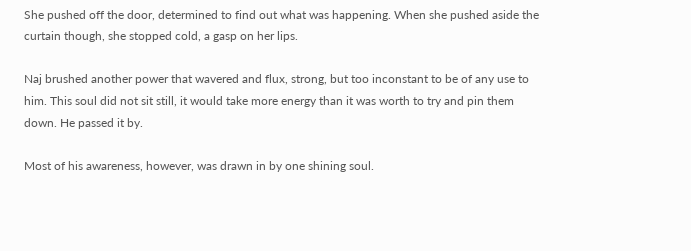She pushed off the door, determined to find out what was happening. When she pushed aside the curtain though, she stopped cold, a gasp on her lips.

Naj brushed another power that wavered and flux, strong, but too inconstant to be of any use to him. This soul did not sit still, it would take more energy than it was worth to try and pin them down. He passed it by.

Most of his awareness, however, was drawn in by one shining soul.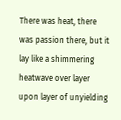There was heat, there was passion there, but it lay like a shimmering heatwave over layer upon layer of unyielding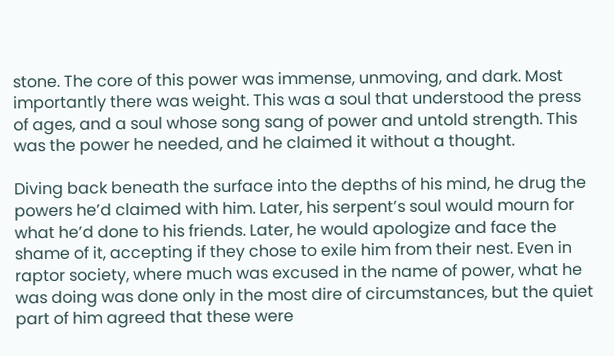stone. The core of this power was immense, unmoving, and dark. Most importantly there was weight. This was a soul that understood the press of ages, and a soul whose song sang of power and untold strength. This was the power he needed, and he claimed it without a thought.

Diving back beneath the surface into the depths of his mind, he drug the powers he’d claimed with him. Later, his serpent’s soul would mourn for what he’d done to his friends. Later, he would apologize and face the shame of it, accepting if they chose to exile him from their nest. Even in raptor society, where much was excused in the name of power, what he was doing was done only in the most dire of circumstances, but the quiet part of him agreed that these were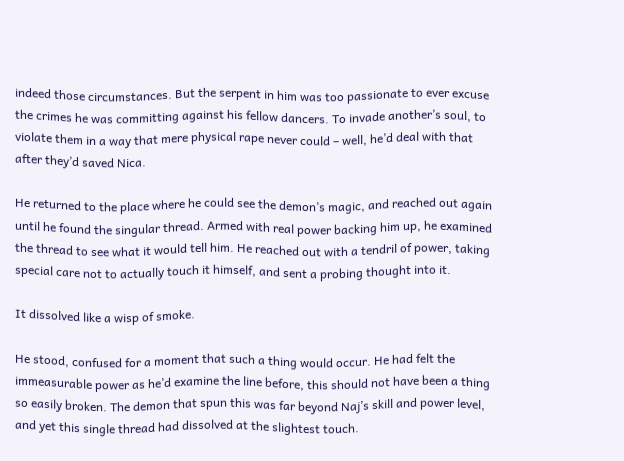indeed those circumstances. But the serpent in him was too passionate to ever excuse the crimes he was committing against his fellow dancers. To invade another’s soul, to violate them in a way that mere physical rape never could – well, he’d deal with that after they’d saved Nica.

He returned to the place where he could see the demon’s magic, and reached out again until he found the singular thread. Armed with real power backing him up, he examined the thread to see what it would tell him. He reached out with a tendril of power, taking special care not to actually touch it himself, and sent a probing thought into it.

It dissolved like a wisp of smoke.

He stood, confused for a moment that such a thing would occur. He had felt the immeasurable power as he’d examine the line before, this should not have been a thing so easily broken. The demon that spun this was far beyond Naj’s skill and power level, and yet this single thread had dissolved at the slightest touch.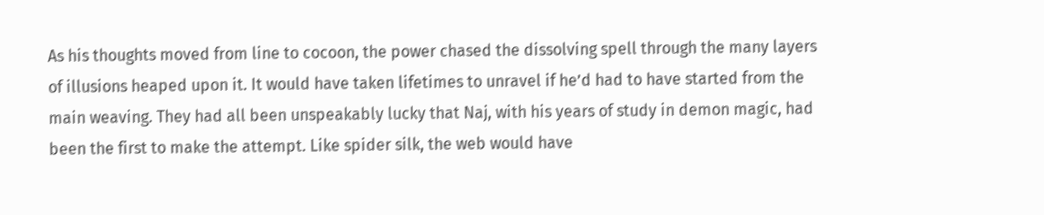As his thoughts moved from line to cocoon, the power chased the dissolving spell through the many layers of illusions heaped upon it. It would have taken lifetimes to unravel if he’d had to have started from the main weaving. They had all been unspeakably lucky that Naj, with his years of study in demon magic, had been the first to make the attempt. Like spider silk, the web would have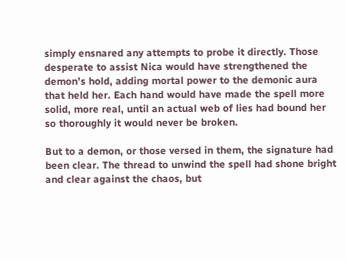simply ensnared any attempts to probe it directly. Those desperate to assist Nica would have strengthened the demon’s hold, adding mortal power to the demonic aura that held her. Each hand would have made the spell more solid, more real, until an actual web of lies had bound her so thoroughly it would never be broken.

But to a demon, or those versed in them, the signature had been clear. The thread to unwind the spell had shone bright and clear against the chaos, but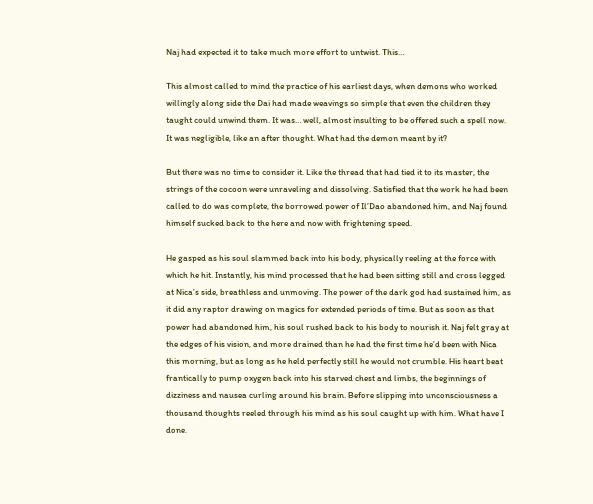Naj had expected it to take much more effort to untwist. This…

This almost called to mind the practice of his earliest days, when demons who worked willingly along side the Dai had made weavings so simple that even the children they taught could unwind them. It was… well, almost insulting to be offered such a spell now. It was negligible, like an after thought. What had the demon meant by it?

But there was no time to consider it. Like the thread that had tied it to its master, the strings of the cocoon were unraveling and dissolving. Satisfied that the work he had been called to do was complete, the borrowed power of Il’Dao abandoned him, and Naj found himself sucked back to the here and now with frightening speed.

He gasped as his soul slammed back into his body, physically reeling at the force with which he hit. Instantly, his mind processed that he had been sitting still and cross legged at Nica’s side, breathless and unmoving. The power of the dark god had sustained him, as it did any raptor drawing on magics for extended periods of time. But as soon as that power had abandoned him, his soul rushed back to his body to nourish it. Naj felt gray at the edges of his vision, and more drained than he had the first time he’d been with Nica this morning, but as long as he held perfectly still he would not crumble. His heart beat frantically to pump oxygen back into his starved chest and limbs, the beginnings of dizziness and nausea curling around his brain. Before slipping into unconsciousness a thousand thoughts reeled through his mind as his soul caught up with him. What have I done.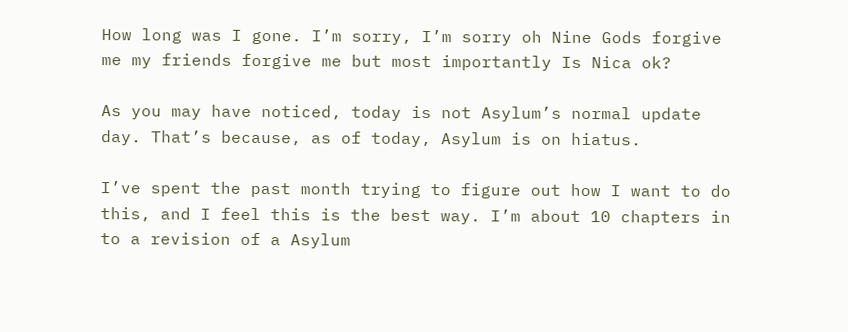How long was I gone. I’m sorry, I’m sorry oh Nine Gods forgive me my friends forgive me but most importantly Is Nica ok?

As you may have noticed, today is not Asylum’s normal update day. That’s because, as of today, Asylum is on hiatus.

I’ve spent the past month trying to figure out how I want to do this, and I feel this is the best way. I’m about 10 chapters in to a revision of a Asylum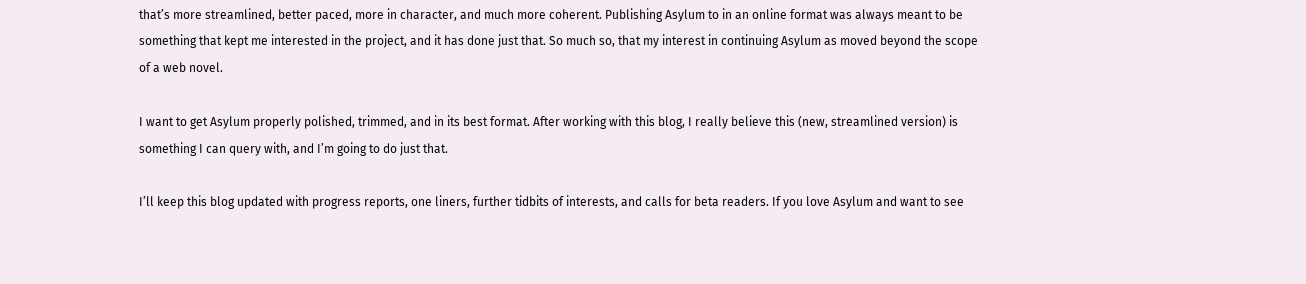that’s more streamlined, better paced, more in character, and much more coherent. Publishing Asylum to in an online format was always meant to be something that kept me interested in the project, and it has done just that. So much so, that my interest in continuing Asylum as moved beyond the scope of a web novel.

I want to get Asylum properly polished, trimmed, and in its best format. After working with this blog, I really believe this (new, streamlined version) is something I can query with, and I’m going to do just that.

I’ll keep this blog updated with progress reports, one liners, further tidbits of interests, and calls for beta readers. If you love Asylum and want to see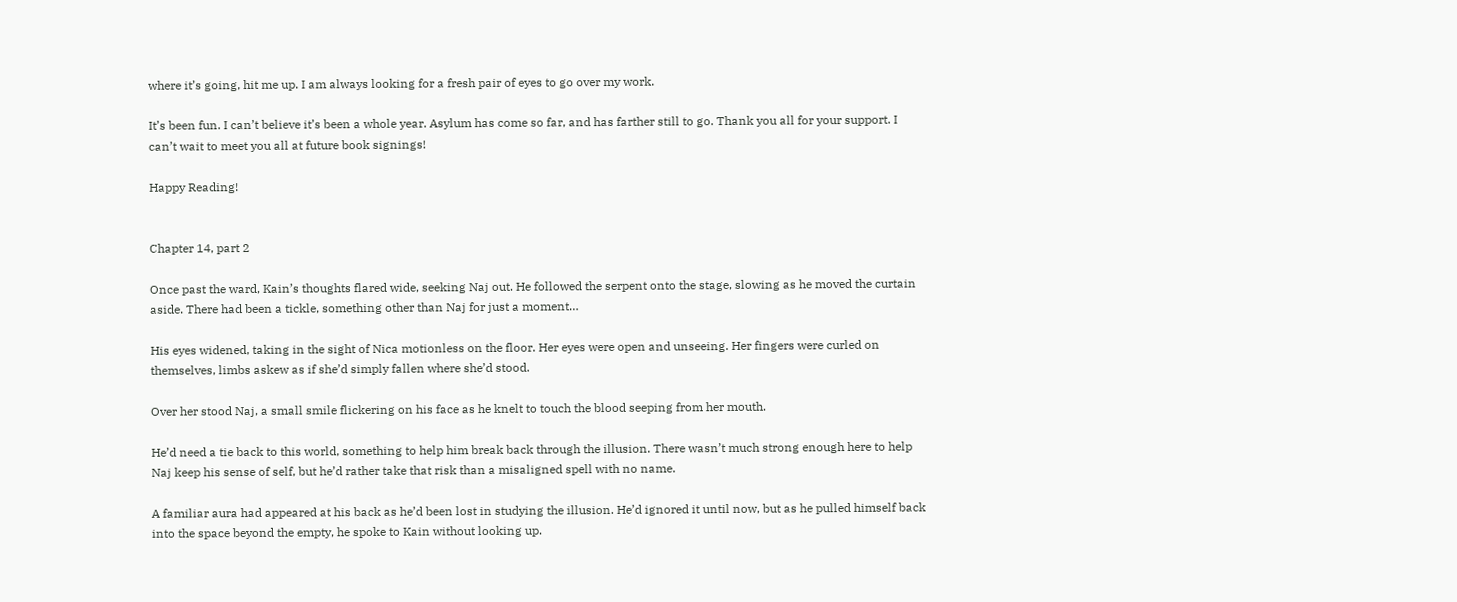where it’s going, hit me up. I am always looking for a fresh pair of eyes to go over my work.

It’s been fun. I can’t believe it’s been a whole year. Asylum has come so far, and has farther still to go. Thank you all for your support. I can’t wait to meet you all at future book signings!

Happy Reading!


Chapter 14, part 2

Once past the ward, Kain’s thoughts flared wide, seeking Naj out. He followed the serpent onto the stage, slowing as he moved the curtain aside. There had been a tickle, something other than Naj for just a moment…

His eyes widened, taking in the sight of Nica motionless on the floor. Her eyes were open and unseeing. Her fingers were curled on themselves, limbs askew as if she’d simply fallen where she’d stood.

Over her stood Naj, a small smile flickering on his face as he knelt to touch the blood seeping from her mouth.

He’d need a tie back to this world, something to help him break back through the illusion. There wasn’t much strong enough here to help Naj keep his sense of self, but he’d rather take that risk than a misaligned spell with no name.

A familiar aura had appeared at his back as he’d been lost in studying the illusion. He’d ignored it until now, but as he pulled himself back into the space beyond the empty, he spoke to Kain without looking up.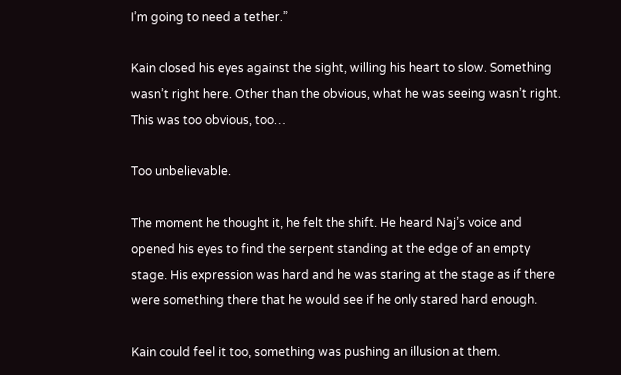I’m going to need a tether.”

Kain closed his eyes against the sight, willing his heart to slow. Something wasn’t right here. Other than the obvious, what he was seeing wasn’t right. This was too obvious, too…

Too unbelievable.

The moment he thought it, he felt the shift. He heard Naj’s voice and opened his eyes to find the serpent standing at the edge of an empty stage. His expression was hard and he was staring at the stage as if there were something there that he would see if he only stared hard enough.

Kain could feel it too, something was pushing an illusion at them.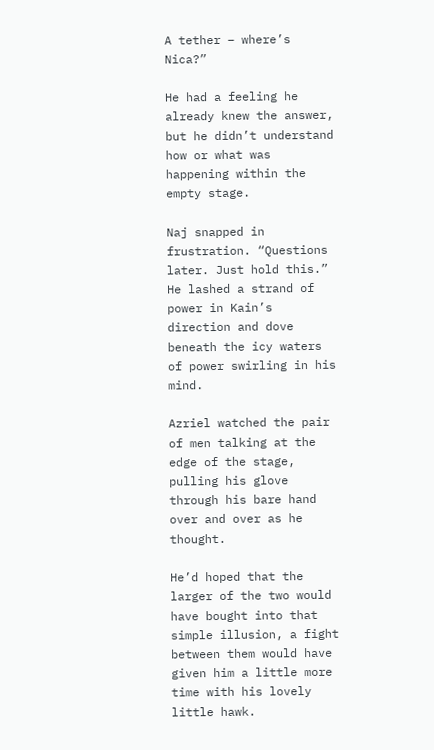A tether – where’s Nica?”

He had a feeling he already knew the answer, but he didn’t understand how or what was happening within the empty stage.

Naj snapped in frustration. “Questions later. Just hold this.” He lashed a strand of power in Kain’s direction and dove beneath the icy waters of power swirling in his mind.

Azriel watched the pair of men talking at the edge of the stage, pulling his glove through his bare hand over and over as he thought.

He’d hoped that the larger of the two would have bought into that simple illusion, a fight between them would have given him a little more time with his lovely little hawk.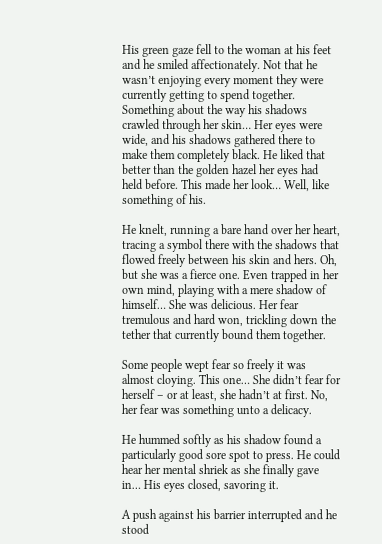His green gaze fell to the woman at his feet and he smiled affectionately. Not that he wasn’t enjoying every moment they were currently getting to spend together. Something about the way his shadows crawled through her skin… Her eyes were wide, and his shadows gathered there to make them completely black. He liked that better than the golden hazel her eyes had held before. This made her look… Well, like something of his.

He knelt, running a bare hand over her heart, tracing a symbol there with the shadows that flowed freely between his skin and hers. Oh, but she was a fierce one. Even trapped in her own mind, playing with a mere shadow of himself… She was delicious. Her fear tremulous and hard won, trickling down the tether that currently bound them together.

Some people wept fear so freely it was almost cloying. This one… She didn’t fear for herself – or at least, she hadn’t at first. No, her fear was something unto a delicacy.

He hummed softly as his shadow found a particularly good sore spot to press. He could hear her mental shriek as she finally gave in… His eyes closed, savoring it.

A push against his barrier interrupted and he stood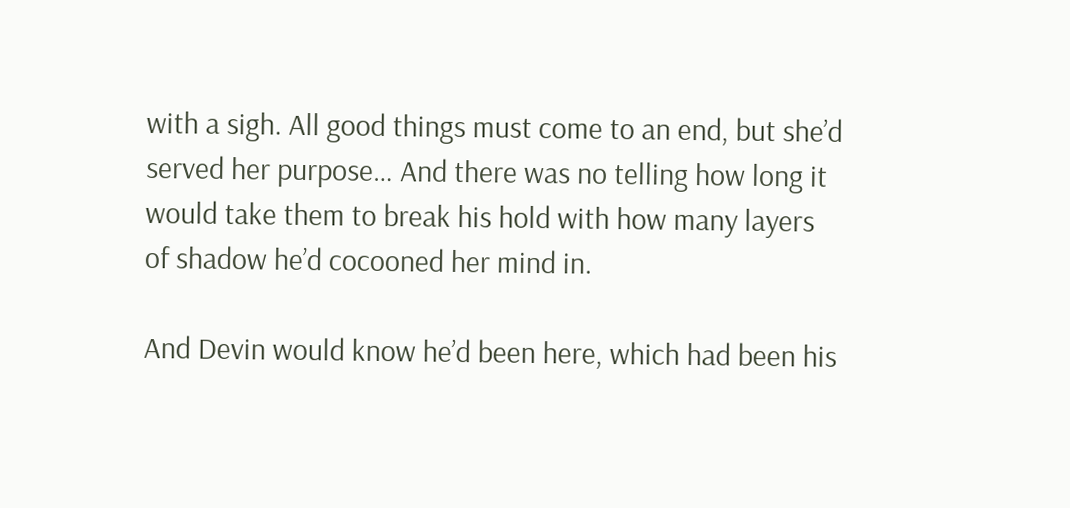with a sigh. All good things must come to an end, but she’d served her purpose… And there was no telling how long it would take them to break his hold with how many layers of shadow he’d cocooned her mind in.

And Devin would know he’d been here, which had been his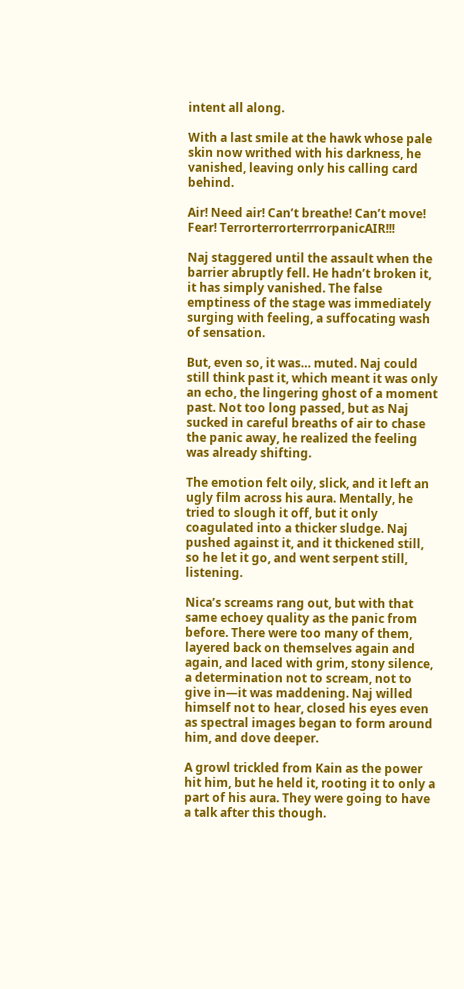intent all along.

With a last smile at the hawk whose pale skin now writhed with his darkness, he vanished, leaving only his calling card behind.

Air! Need air! Can’t breathe! Can’t move! Fear! TerrorterrorterrrorpanicAIR!!!

Naj staggered until the assault when the barrier abruptly fell. He hadn’t broken it, it has simply vanished. The false emptiness of the stage was immediately surging with feeling, a suffocating wash of sensation.

But, even so, it was… muted. Naj could still think past it, which meant it was only an echo, the lingering ghost of a moment past. Not too long passed, but as Naj sucked in careful breaths of air to chase the panic away, he realized the feeling was already shifting.

The emotion felt oily, slick, and it left an ugly film across his aura. Mentally, he tried to slough it off, but it only coagulated into a thicker sludge. Naj pushed against it, and it thickened still, so he let it go, and went serpent still, listening.

Nica’s screams rang out, but with that same echoey quality as the panic from before. There were too many of them, layered back on themselves again and again, and laced with grim, stony silence, a determination not to scream, not to give in—it was maddening. Naj willed himself not to hear, closed his eyes even as spectral images began to form around him, and dove deeper.

A growl trickled from Kain as the power hit him, but he held it, rooting it to only a part of his aura. They were going to have a talk after this though.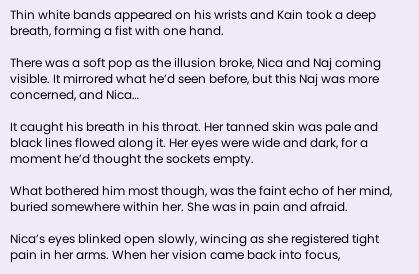Thin white bands appeared on his wrists and Kain took a deep breath, forming a fist with one hand.

There was a soft pop as the illusion broke, Nica and Naj coming visible. It mirrored what he’d seen before, but this Naj was more concerned, and Nica…

It caught his breath in his throat. Her tanned skin was pale and black lines flowed along it. Her eyes were wide and dark, for a moment he’d thought the sockets empty.

What bothered him most though, was the faint echo of her mind, buried somewhere within her. She was in pain and afraid.

Nica’s eyes blinked open slowly, wincing as she registered tight pain in her arms. When her vision came back into focus,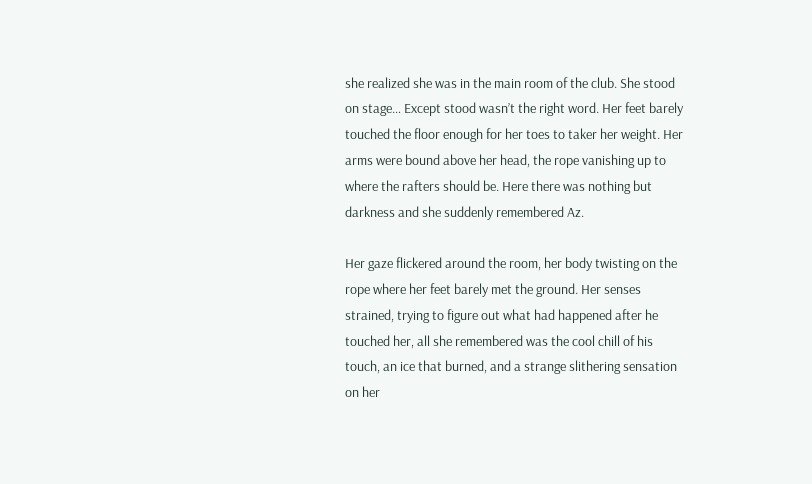she realized she was in the main room of the club. She stood on stage… Except stood wasn’t the right word. Her feet barely touched the floor enough for her toes to taker her weight. Her arms were bound above her head, the rope vanishing up to where the rafters should be. Here there was nothing but darkness and she suddenly remembered Az.

Her gaze flickered around the room, her body twisting on the rope where her feet barely met the ground. Her senses strained, trying to figure out what had happened after he touched her, all she remembered was the cool chill of his touch, an ice that burned, and a strange slithering sensation on her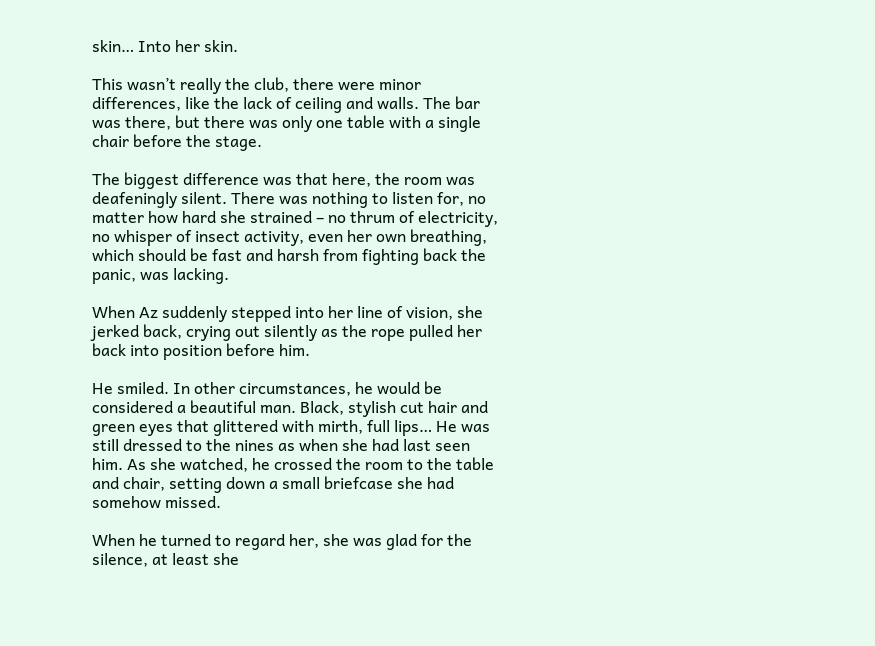skin… Into her skin.

This wasn’t really the club, there were minor differences, like the lack of ceiling and walls. The bar was there, but there was only one table with a single chair before the stage.

The biggest difference was that here, the room was deafeningly silent. There was nothing to listen for, no matter how hard she strained – no thrum of electricity, no whisper of insect activity, even her own breathing, which should be fast and harsh from fighting back the panic, was lacking.

When Az suddenly stepped into her line of vision, she jerked back, crying out silently as the rope pulled her back into position before him.

He smiled. In other circumstances, he would be considered a beautiful man. Black, stylish cut hair and green eyes that glittered with mirth, full lips… He was still dressed to the nines as when she had last seen him. As she watched, he crossed the room to the table and chair, setting down a small briefcase she had somehow missed.

When he turned to regard her, she was glad for the silence, at least she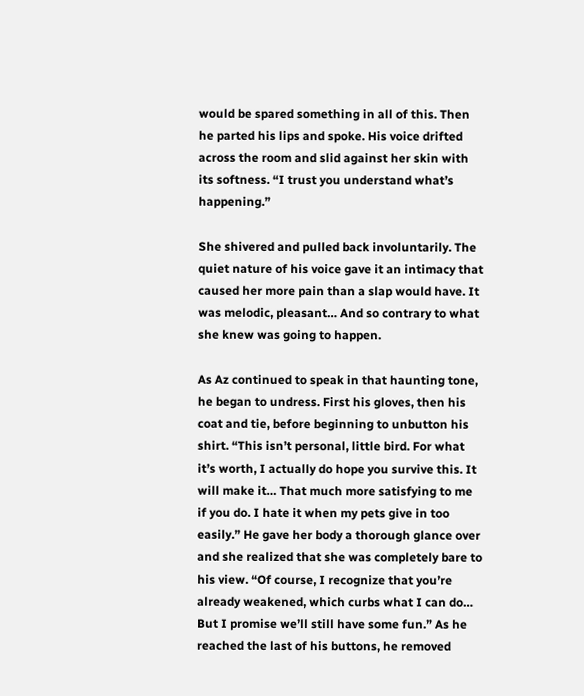would be spared something in all of this. Then he parted his lips and spoke. His voice drifted across the room and slid against her skin with its softness. “I trust you understand what’s happening.”

She shivered and pulled back involuntarily. The quiet nature of his voice gave it an intimacy that caused her more pain than a slap would have. It was melodic, pleasant… And so contrary to what she knew was going to happen.

As Az continued to speak in that haunting tone, he began to undress. First his gloves, then his coat and tie, before beginning to unbutton his shirt. “This isn’t personal, little bird. For what it’s worth, I actually do hope you survive this. It will make it… That much more satisfying to me if you do. I hate it when my pets give in too easily.” He gave her body a thorough glance over and she realized that she was completely bare to his view. “Of course, I recognize that you’re already weakened, which curbs what I can do… But I promise we’ll still have some fun.” As he reached the last of his buttons, he removed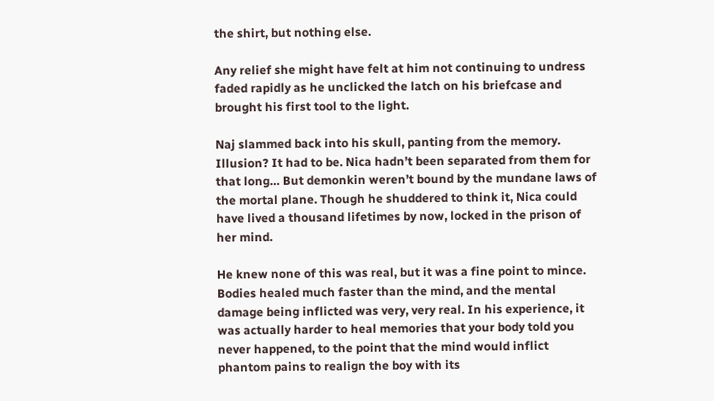the shirt, but nothing else.

Any relief she might have felt at him not continuing to undress faded rapidly as he unclicked the latch on his briefcase and brought his first tool to the light.

Naj slammed back into his skull, panting from the memory. Illusion? It had to be. Nica hadn’t been separated from them for that long… But demonkin weren’t bound by the mundane laws of the mortal plane. Though he shuddered to think it, Nica could have lived a thousand lifetimes by now, locked in the prison of her mind.

He knew none of this was real, but it was a fine point to mince. Bodies healed much faster than the mind, and the mental damage being inflicted was very, very real. In his experience, it was actually harder to heal memories that your body told you never happened, to the point that the mind would inflict phantom pains to realign the boy with its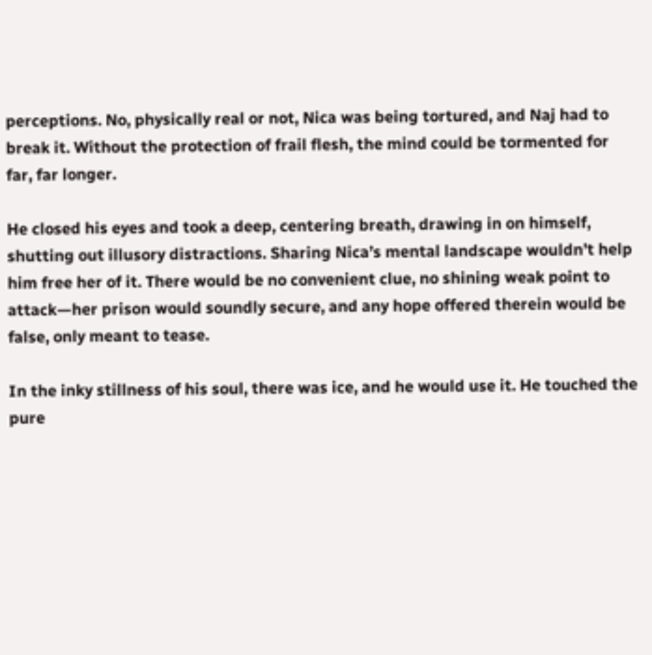perceptions. No, physically real or not, Nica was being tortured, and Naj had to break it. Without the protection of frail flesh, the mind could be tormented for far, far longer.

He closed his eyes and took a deep, centering breath, drawing in on himself, shutting out illusory distractions. Sharing Nica’s mental landscape wouldn’t help him free her of it. There would be no convenient clue, no shining weak point to attack—her prison would soundly secure, and any hope offered therein would be false, only meant to tease.

In the inky stillness of his soul, there was ice, and he would use it. He touched the pure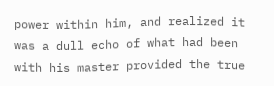power within him, and realized it was a dull echo of what had been with his master provided the true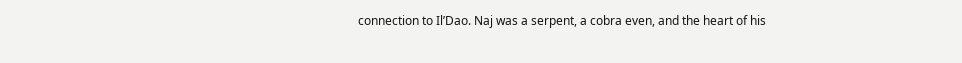connection to Il’Dao. Naj was a serpent, a cobra even, and the heart of his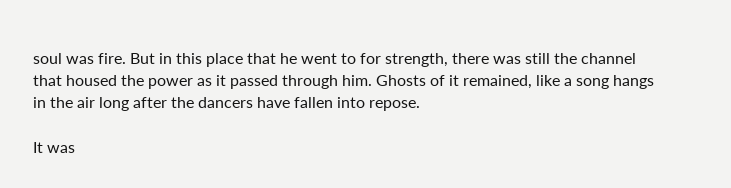soul was fire. But in this place that he went to for strength, there was still the channel that housed the power as it passed through him. Ghosts of it remained, like a song hangs in the air long after the dancers have fallen into repose.

It was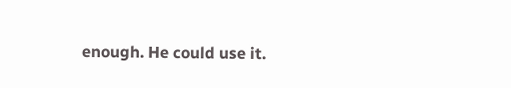enough. He could use it.